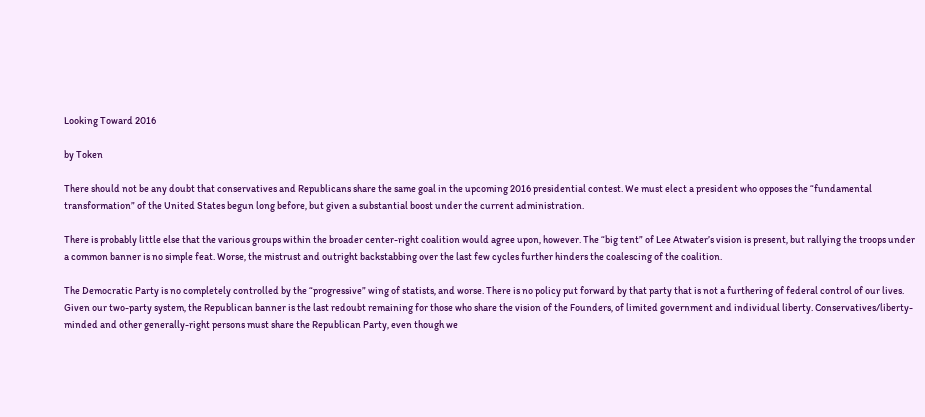Looking Toward 2016

by Token

There should not be any doubt that conservatives and Republicans share the same goal in the upcoming 2016 presidential contest. We must elect a president who opposes the “fundamental transformation” of the United States begun long before, but given a substantial boost under the current administration.

There is probably little else that the various groups within the broader center-right coalition would agree upon, however. The “big tent” of Lee Atwater’s vision is present, but rallying the troops under a common banner is no simple feat. Worse, the mistrust and outright backstabbing over the last few cycles further hinders the coalescing of the coalition.

The Democratic Party is no completely controlled by the “progressive” wing of statists, and worse. There is no policy put forward by that party that is not a furthering of federal control of our lives. Given our two-party system, the Republican banner is the last redoubt remaining for those who share the vision of the Founders, of limited government and individual liberty. Conservatives/liberty-minded and other generally-right persons must share the Republican Party, even though we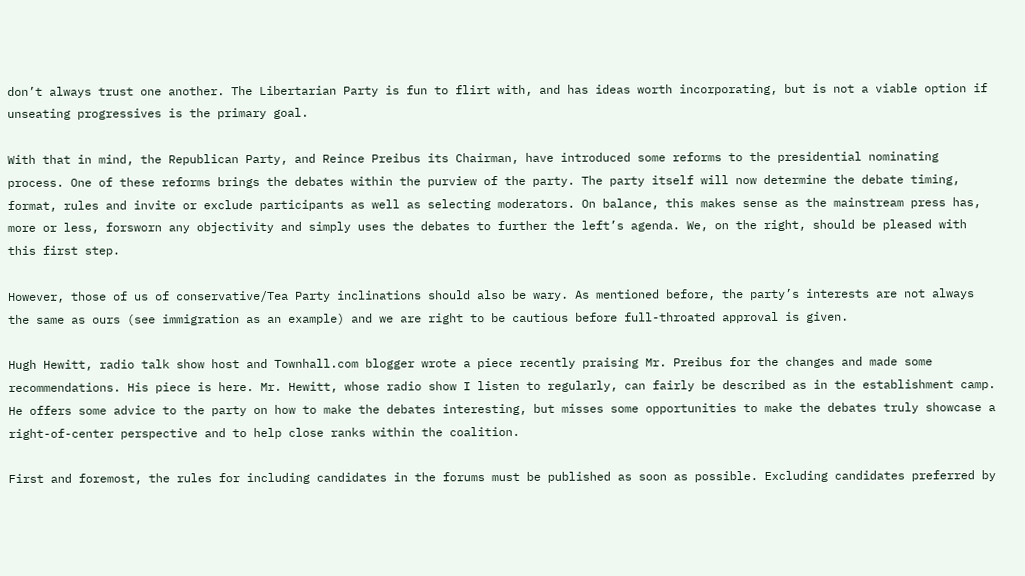don’t always trust one another. The Libertarian Party is fun to flirt with, and has ideas worth incorporating, but is not a viable option if unseating progressives is the primary goal.

With that in mind, the Republican Party, and Reince Preibus its Chairman, have introduced some reforms to the presidential nominating process. One of these reforms brings the debates within the purview of the party. The party itself will now determine the debate timing, format, rules and invite or exclude participants as well as selecting moderators. On balance, this makes sense as the mainstream press has, more or less, forsworn any objectivity and simply uses the debates to further the left’s agenda. We, on the right, should be pleased with this first step.

However, those of us of conservative/Tea Party inclinations should also be wary. As mentioned before, the party’s interests are not always the same as ours (see immigration as an example) and we are right to be cautious before full-throated approval is given.

Hugh Hewitt, radio talk show host and Townhall.com blogger wrote a piece recently praising Mr. Preibus for the changes and made some recommendations. His piece is here. Mr. Hewitt, whose radio show I listen to regularly, can fairly be described as in the establishment camp. He offers some advice to the party on how to make the debates interesting, but misses some opportunities to make the debates truly showcase a right-of-center perspective and to help close ranks within the coalition.

First and foremost, the rules for including candidates in the forums must be published as soon as possible. Excluding candidates preferred by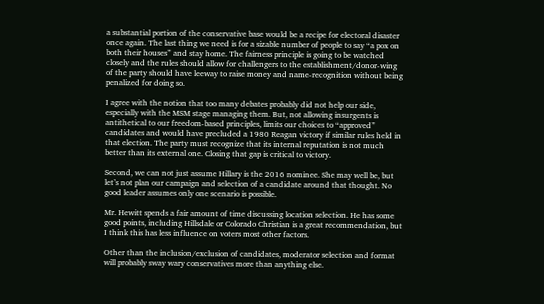a substantial portion of the conservative base would be a recipe for electoral disaster once again. The last thing we need is for a sizable number of people to say “a pox on both their houses” and stay home. The fairness principle is going to be watched closely and the rules should allow for challengers to the establishment/donor-wing of the party should have leeway to raise money and name-recognition without being penalized for doing so.

I agree with the notion that too many debates probably did not help our side, especially with the MSM stage managing them. But, not allowing insurgents is antithetical to our freedom-based principles, limits our choices to “approved” candidates and would have precluded a 1980 Reagan victory if similar rules held in that election. The party must recognize that its internal reputation is not much better than its external one. Closing that gap is critical to victory.

Second, we can not just assume Hillary is the 2016 nominee. She may well be, but let’s not plan our campaign and selection of a candidate around that thought. No good leader assumes only one scenario is possible.

Mr. Hewitt spends a fair amount of time discussing location selection. He has some good points, including Hillsdale or Colorado Christian is a great recommendation, but I think this has less influence on voters most other factors.

Other than the inclusion/exclusion of candidates, moderator selection and format will probably sway wary conservatives more than anything else.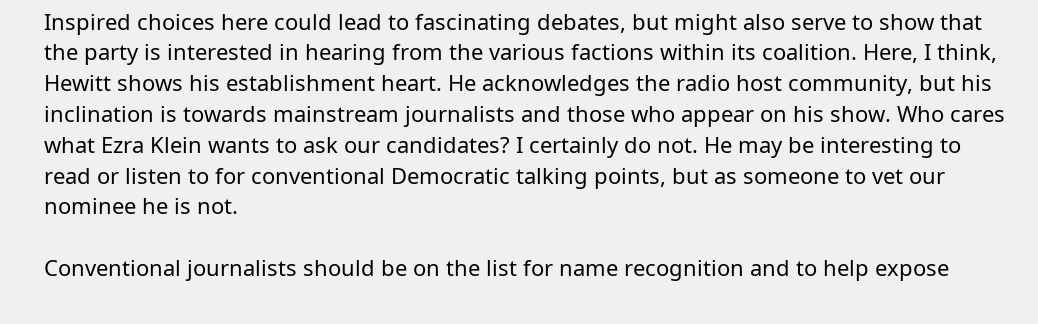Inspired choices here could lead to fascinating debates, but might also serve to show that the party is interested in hearing from the various factions within its coalition. Here, I think, Hewitt shows his establishment heart. He acknowledges the radio host community, but his inclination is towards mainstream journalists and those who appear on his show. Who cares what Ezra Klein wants to ask our candidates? I certainly do not. He may be interesting to read or listen to for conventional Democratic talking points, but as someone to vet our nominee he is not.

Conventional journalists should be on the list for name recognition and to help expose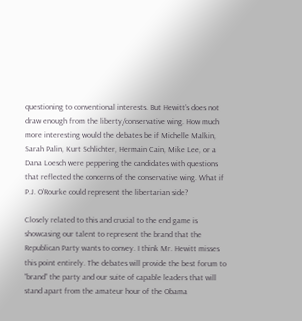questioning to conventional interests. But Hewitt’s does not draw enough from the liberty/conservative wing. How much more interesting would the debates be if Michelle Malkin, Sarah Palin, Kurt Schlichter, Hermain Cain, Mike Lee, or a Dana Loesch were peppering the candidates with questions that reflected the concerns of the conservative wing. What if P.J. O’Rourke could represent the libertarian side?

Closely related to this and crucial to the end game is showcasing our talent to represent the brand that the Republican Party wants to convey. I think Mr. Hewitt misses this point entirely. The debates will provide the best forum to “brand” the party and our suite of capable leaders that will stand apart from the amateur hour of the Obama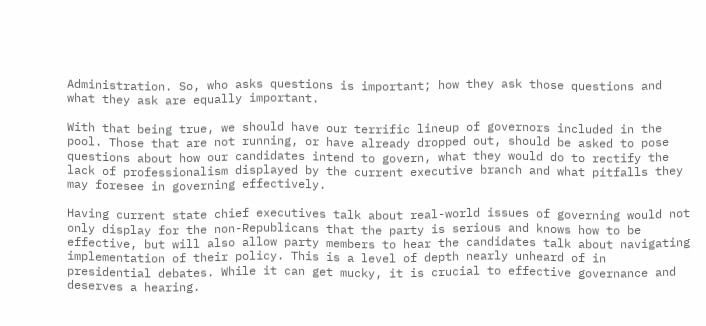Administration. So, who asks questions is important; how they ask those questions and what they ask are equally important.

With that being true, we should have our terrific lineup of governors included in the pool. Those that are not running, or have already dropped out, should be asked to pose questions about how our candidates intend to govern, what they would do to rectify the lack of professionalism displayed by the current executive branch and what pitfalls they may foresee in governing effectively.

Having current state chief executives talk about real-world issues of governing would not only display for the non-Republicans that the party is serious and knows how to be effective, but will also allow party members to hear the candidates talk about navigating implementation of their policy. This is a level of depth nearly unheard of in presidential debates. While it can get mucky, it is crucial to effective governance and deserves a hearing.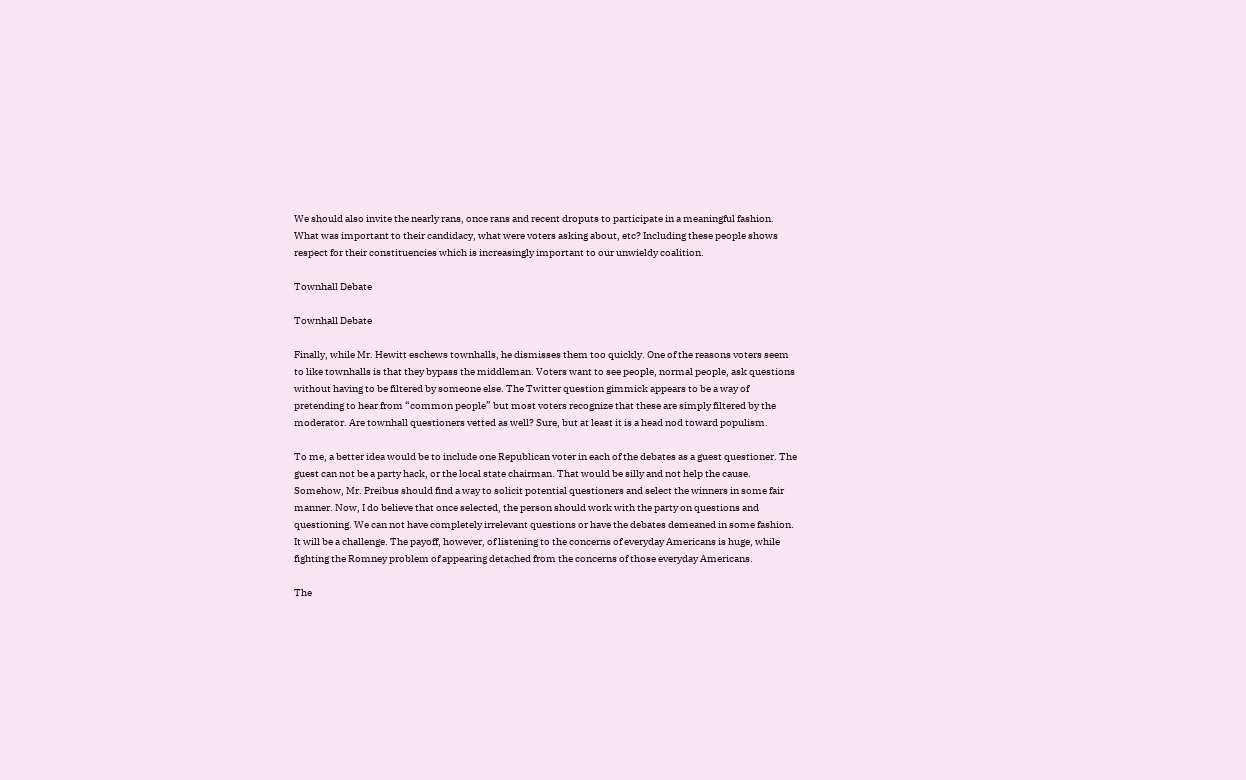We should also invite the nearly rans, once rans and recent droputs to participate in a meaningful fashion. What was important to their candidacy, what were voters asking about, etc? Including these people shows respect for their constituencies which is increasingly important to our unwieldy coalition.

Townhall Debate

Townhall Debate

Finally, while Mr. Hewitt eschews townhalls, he dismisses them too quickly. One of the reasons voters seem to like townhalls is that they bypass the middleman. Voters want to see people, normal people, ask questions without having to be filtered by someone else. The Twitter question gimmick appears to be a way of pretending to hear from “common people” but most voters recognize that these are simply filtered by the moderator. Are townhall questioners vetted as well? Sure, but at least it is a head nod toward populism.

To me, a better idea would be to include one Republican voter in each of the debates as a guest questioner. The guest can not be a party hack, or the local state chairman. That would be silly and not help the cause. Somehow, Mr. Preibus should find a way to solicit potential questioners and select the winners in some fair manner. Now, I do believe that once selected, the person should work with the party on questions and questioning. We can not have completely irrelevant questions or have the debates demeaned in some fashion. It will be a challenge. The payoff, however, of listening to the concerns of everyday Americans is huge, while fighting the Romney problem of appearing detached from the concerns of those everyday Americans.

The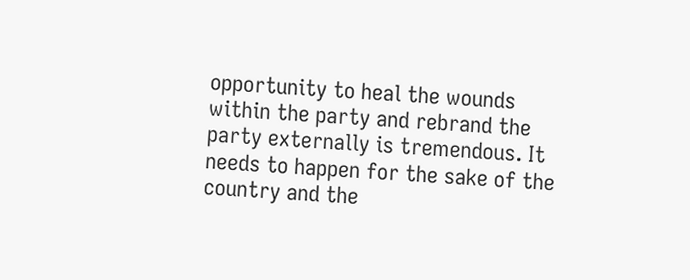opportunity to heal the wounds within the party and rebrand the party externally is tremendous. It needs to happen for the sake of the country and the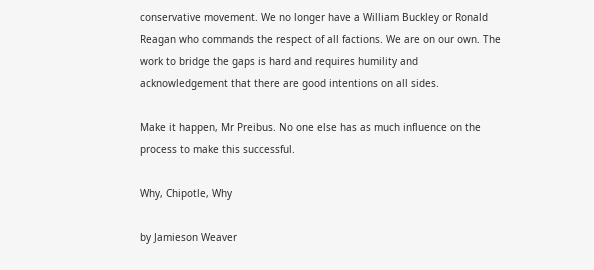conservative movement. We no longer have a William Buckley or Ronald Reagan who commands the respect of all factions. We are on our own. The work to bridge the gaps is hard and requires humility and acknowledgement that there are good intentions on all sides.

Make it happen, Mr Preibus. No one else has as much influence on the process to make this successful.

Why, Chipotle, Why

by Jamieson Weaver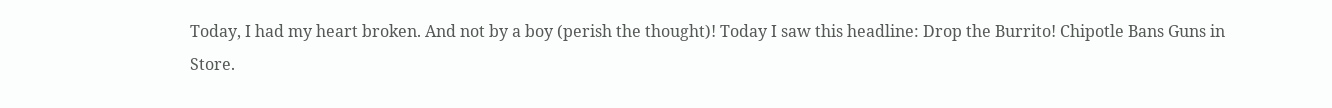Today, I had my heart broken. And not by a boy (perish the thought)! Today I saw this headline: Drop the Burrito! Chipotle Bans Guns in Store.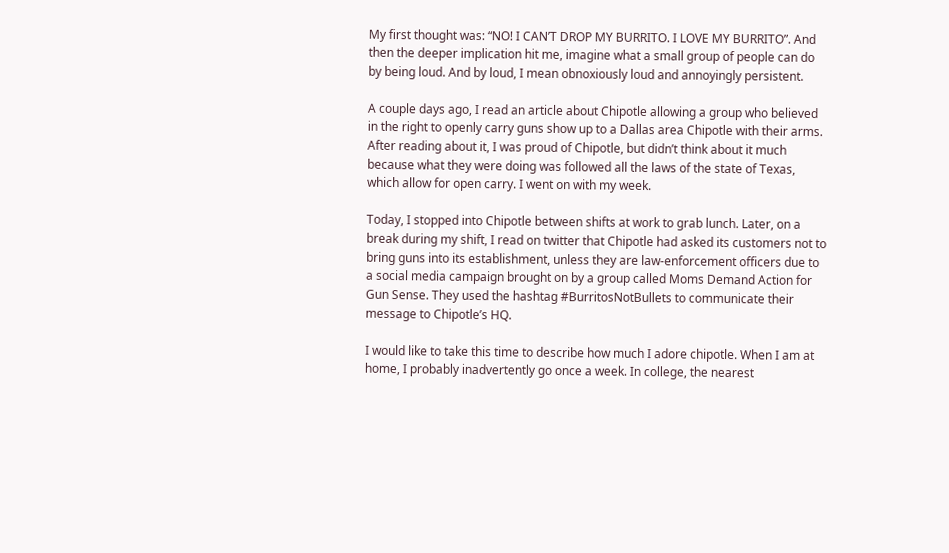My first thought was: “NO! I CAN’T DROP MY BURRITO. I LOVE MY BURRITO”. And then the deeper implication hit me, imagine what a small group of people can do by being loud. And by loud, I mean obnoxiously loud and annoyingly persistent.

A couple days ago, I read an article about Chipotle allowing a group who believed in the right to openly carry guns show up to a Dallas area Chipotle with their arms. After reading about it, I was proud of Chipotle, but didn’t think about it much because what they were doing was followed all the laws of the state of Texas, which allow for open carry. I went on with my week.

Today, I stopped into Chipotle between shifts at work to grab lunch. Later, on a break during my shift, I read on twitter that Chipotle had asked its customers not to bring guns into its establishment, unless they are law-enforcement officers due to a social media campaign brought on by a group called Moms Demand Action for Gun Sense. They used the hashtag #BurritosNotBullets to communicate their message to Chipotle’s HQ.

I would like to take this time to describe how much I adore chipotle. When I am at home, I probably inadvertently go once a week. In college, the nearest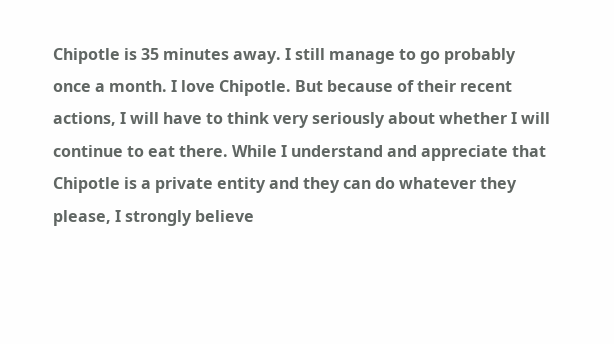Chipotle is 35 minutes away. I still manage to go probably once a month. I love Chipotle. But because of their recent actions, I will have to think very seriously about whether I will continue to eat there. While I understand and appreciate that Chipotle is a private entity and they can do whatever they please, I strongly believe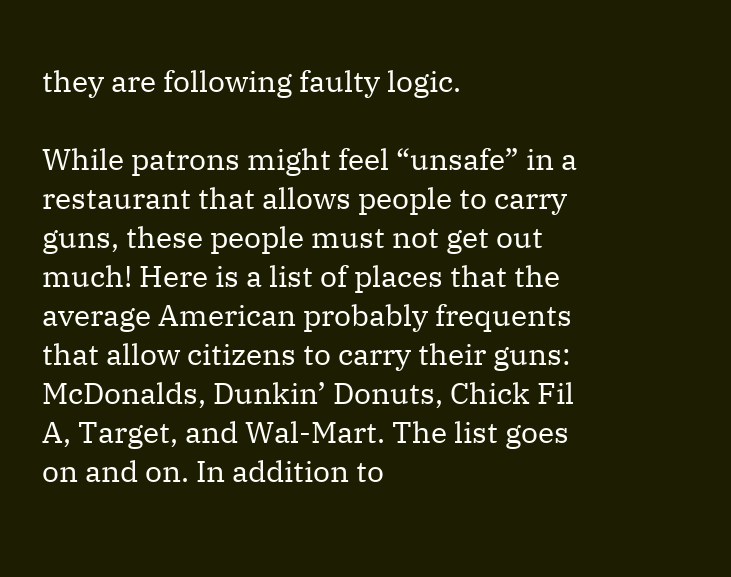they are following faulty logic.

While patrons might feel “unsafe” in a restaurant that allows people to carry guns, these people must not get out much! Here is a list of places that the average American probably frequents that allow citizens to carry their guns: McDonalds, Dunkin’ Donuts, Chick Fil A, Target, and Wal-Mart. The list goes on and on. In addition to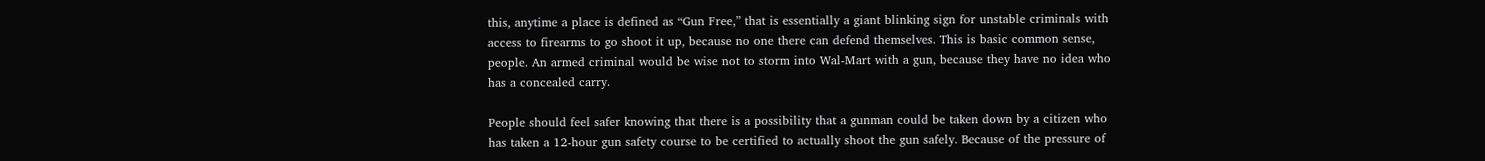this, anytime a place is defined as “Gun Free,” that is essentially a giant blinking sign for unstable criminals with access to firearms to go shoot it up, because no one there can defend themselves. This is basic common sense, people. An armed criminal would be wise not to storm into Wal-Mart with a gun, because they have no idea who has a concealed carry.

People should feel safer knowing that there is a possibility that a gunman could be taken down by a citizen who has taken a 12-hour gun safety course to be certified to actually shoot the gun safely. Because of the pressure of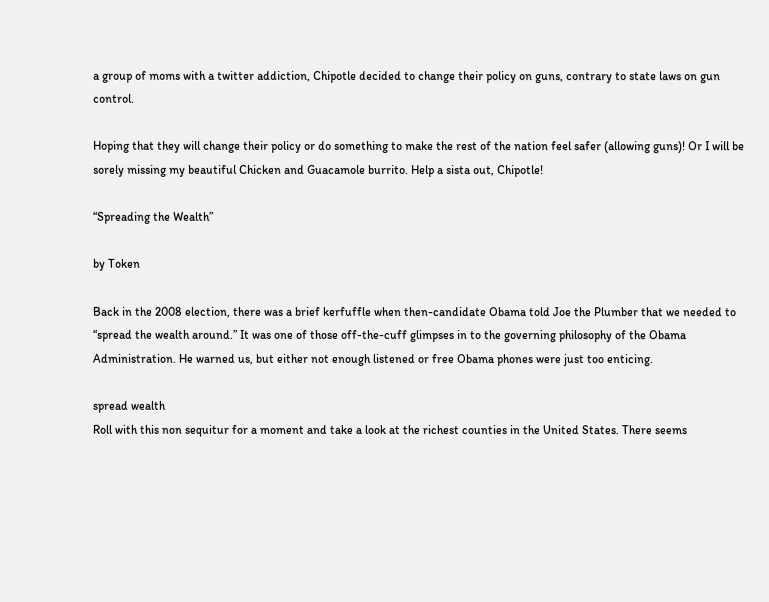a group of moms with a twitter addiction, Chipotle decided to change their policy on guns, contrary to state laws on gun control.

Hoping that they will change their policy or do something to make the rest of the nation feel safer (allowing guns)! Or I will be sorely missing my beautiful Chicken and Guacamole burrito. Help a sista out, Chipotle!

“Spreading the Wealth”

by Token

Back in the 2008 election, there was a brief kerfuffle when then-candidate Obama told Joe the Plumber that we needed to “spread the wealth around.” It was one of those off-the-cuff glimpses in to the governing philosophy of the Obama Administration. He warned us, but either not enough listened or free Obama phones were just too enticing.

spread wealth
Roll with this non sequitur for a moment and take a look at the richest counties in the United States. There seems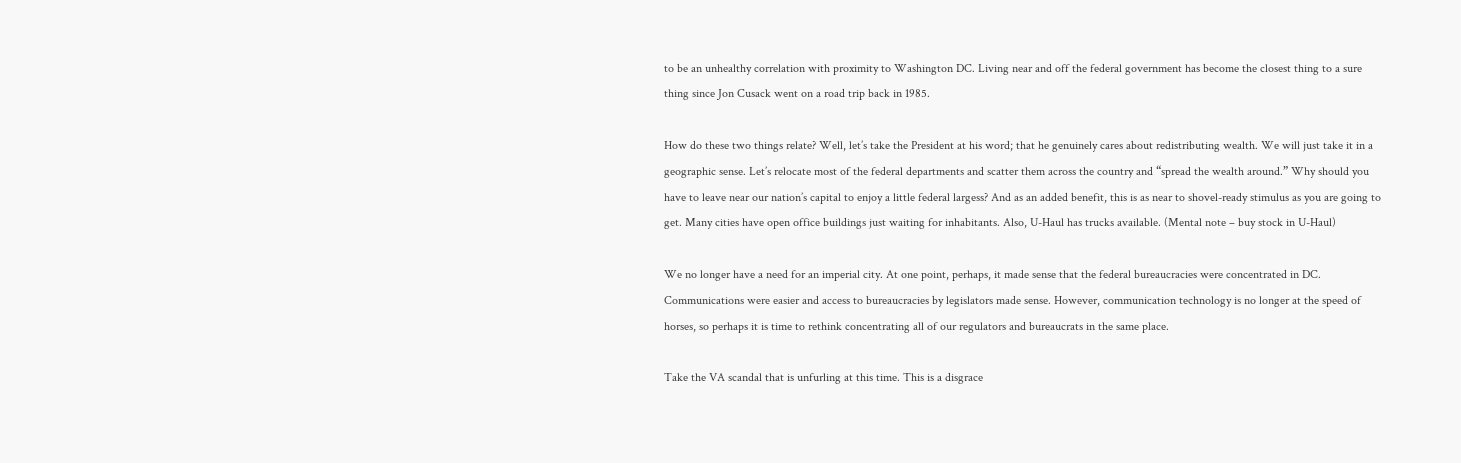to be an unhealthy correlation with proximity to Washington DC. Living near and off the federal government has become the closest thing to a sure thing since Jon Cusack went on a road trip back in 1985.

How do these two things relate? Well, let’s take the President at his word; that he genuinely cares about redistributing wealth. We will just take it in a geographic sense. Let’s relocate most of the federal departments and scatter them across the country and “spread the wealth around.” Why should you have to leave near our nation’s capital to enjoy a little federal largess? And as an added benefit, this is as near to shovel-ready stimulus as you are going to get. Many cities have open office buildings just waiting for inhabitants. Also, U-Haul has trucks available. (Mental note – buy stock in U-Haul)

We no longer have a need for an imperial city. At one point, perhaps, it made sense that the federal bureaucracies were concentrated in DC. Communications were easier and access to bureaucracies by legislators made sense. However, communication technology is no longer at the speed of horses, so perhaps it is time to rethink concentrating all of our regulators and bureaucrats in the same place.

Take the VA scandal that is unfurling at this time. This is a disgrace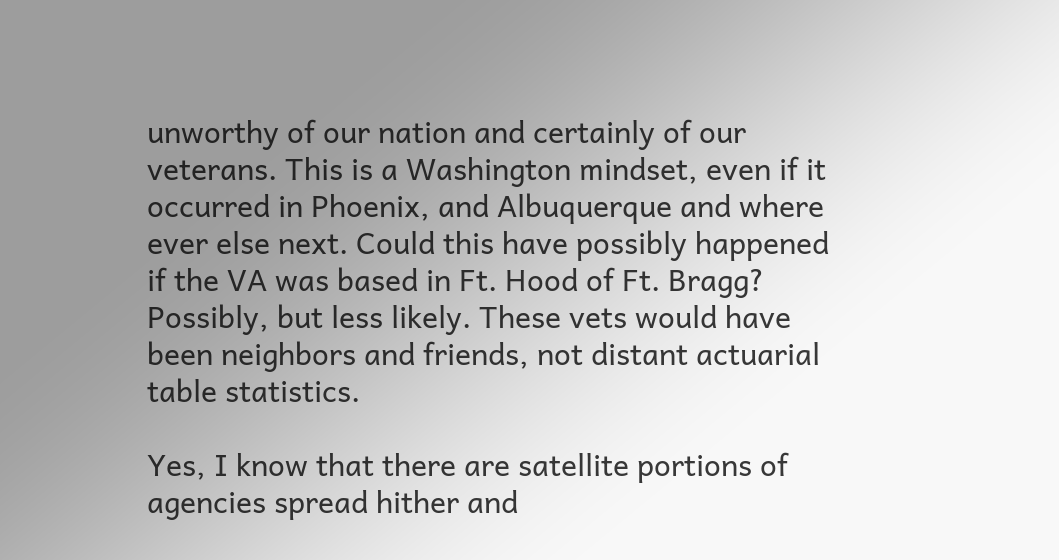unworthy of our nation and certainly of our veterans. This is a Washington mindset, even if it occurred in Phoenix, and Albuquerque and where ever else next. Could this have possibly happened if the VA was based in Ft. Hood of Ft. Bragg? Possibly, but less likely. These vets would have been neighbors and friends, not distant actuarial table statistics.

Yes, I know that there are satellite portions of agencies spread hither and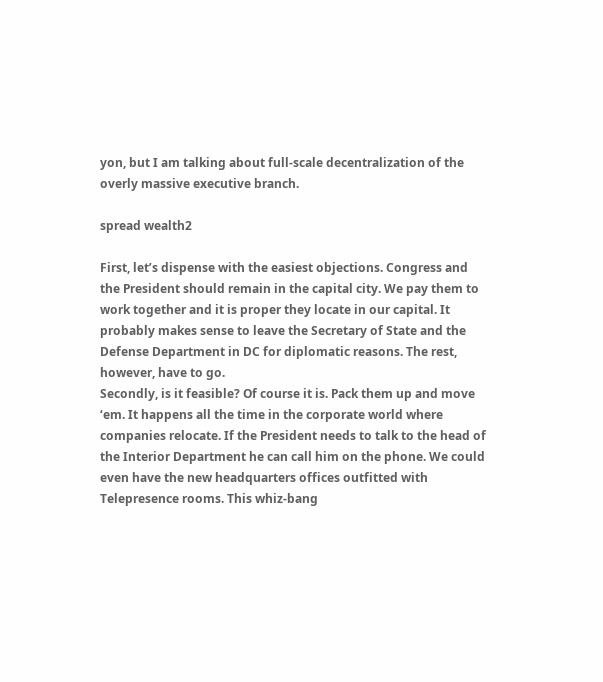yon, but I am talking about full-scale decentralization of the overly massive executive branch.

spread wealth2

First, let’s dispense with the easiest objections. Congress and the President should remain in the capital city. We pay them to work together and it is proper they locate in our capital. It probably makes sense to leave the Secretary of State and the Defense Department in DC for diplomatic reasons. The rest, however, have to go.
Secondly, is it feasible? Of course it is. Pack them up and move ‘em. It happens all the time in the corporate world where companies relocate. If the President needs to talk to the head of the Interior Department he can call him on the phone. We could even have the new headquarters offices outfitted with Telepresence rooms. This whiz-bang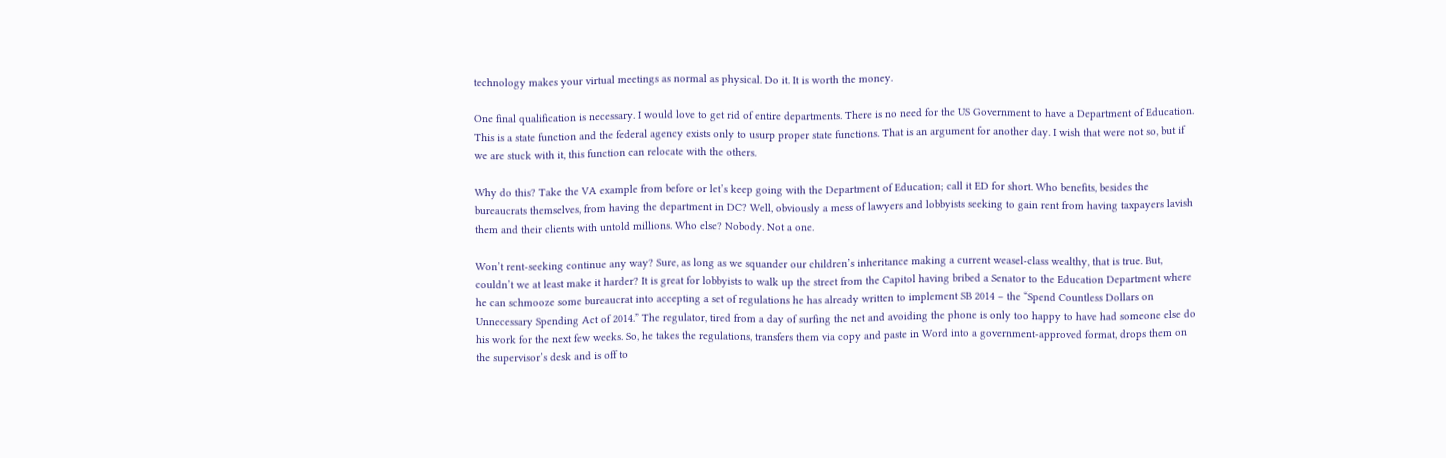technology makes your virtual meetings as normal as physical. Do it. It is worth the money.

One final qualification is necessary. I would love to get rid of entire departments. There is no need for the US Government to have a Department of Education. This is a state function and the federal agency exists only to usurp proper state functions. That is an argument for another day. I wish that were not so, but if we are stuck with it, this function can relocate with the others.

Why do this? Take the VA example from before or let’s keep going with the Department of Education; call it ED for short. Who benefits, besides the bureaucrats themselves, from having the department in DC? Well, obviously a mess of lawyers and lobbyists seeking to gain rent from having taxpayers lavish them and their clients with untold millions. Who else? Nobody. Not a one.

Won’t rent-seeking continue any way? Sure, as long as we squander our children’s inheritance making a current weasel-class wealthy, that is true. But, couldn’t we at least make it harder? It is great for lobbyists to walk up the street from the Capitol having bribed a Senator to the Education Department where he can schmooze some bureaucrat into accepting a set of regulations he has already written to implement SB 2014 – the “Spend Countless Dollars on Unnecessary Spending Act of 2014.” The regulator, tired from a day of surfing the net and avoiding the phone is only too happy to have had someone else do his work for the next few weeks. So, he takes the regulations, transfers them via copy and paste in Word into a government-approved format, drops them on the supervisor’s desk and is off to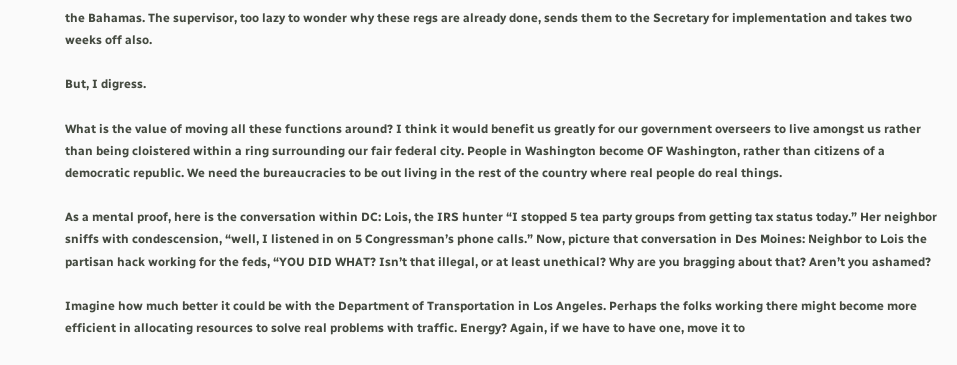the Bahamas. The supervisor, too lazy to wonder why these regs are already done, sends them to the Secretary for implementation and takes two weeks off also.

But, I digress.

What is the value of moving all these functions around? I think it would benefit us greatly for our government overseers to live amongst us rather than being cloistered within a ring surrounding our fair federal city. People in Washington become OF Washington, rather than citizens of a democratic republic. We need the bureaucracies to be out living in the rest of the country where real people do real things.

As a mental proof, here is the conversation within DC: Lois, the IRS hunter “I stopped 5 tea party groups from getting tax status today.” Her neighbor sniffs with condescension, “well, I listened in on 5 Congressman’s phone calls.” Now, picture that conversation in Des Moines: Neighbor to Lois the partisan hack working for the feds, “YOU DID WHAT? Isn’t that illegal, or at least unethical? Why are you bragging about that? Aren’t you ashamed?

Imagine how much better it could be with the Department of Transportation in Los Angeles. Perhaps the folks working there might become more efficient in allocating resources to solve real problems with traffic. Energy? Again, if we have to have one, move it to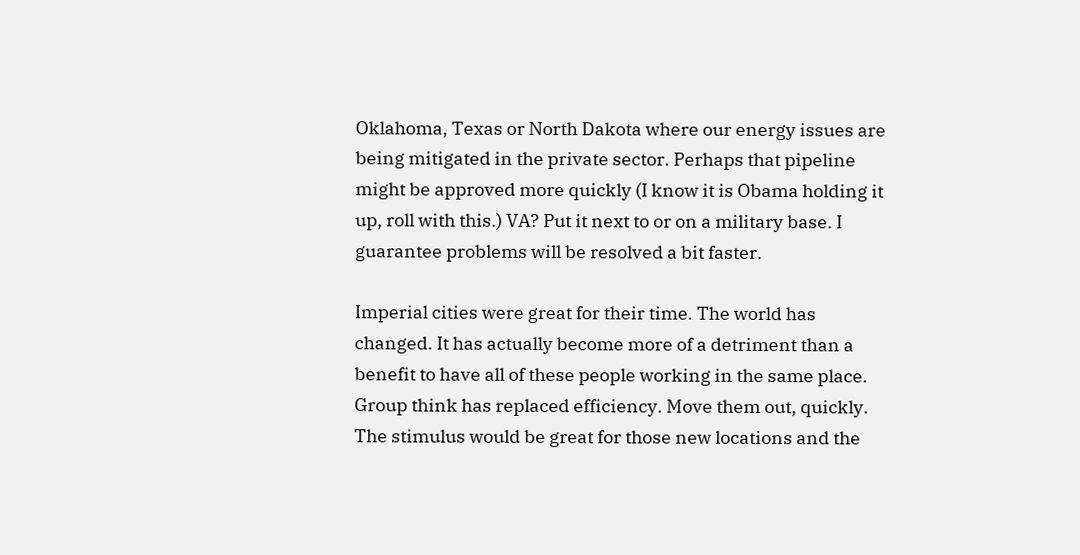Oklahoma, Texas or North Dakota where our energy issues are being mitigated in the private sector. Perhaps that pipeline might be approved more quickly (I know it is Obama holding it up, roll with this.) VA? Put it next to or on a military base. I guarantee problems will be resolved a bit faster.

Imperial cities were great for their time. The world has changed. It has actually become more of a detriment than a benefit to have all of these people working in the same place. Group think has replaced efficiency. Move them out, quickly. The stimulus would be great for those new locations and the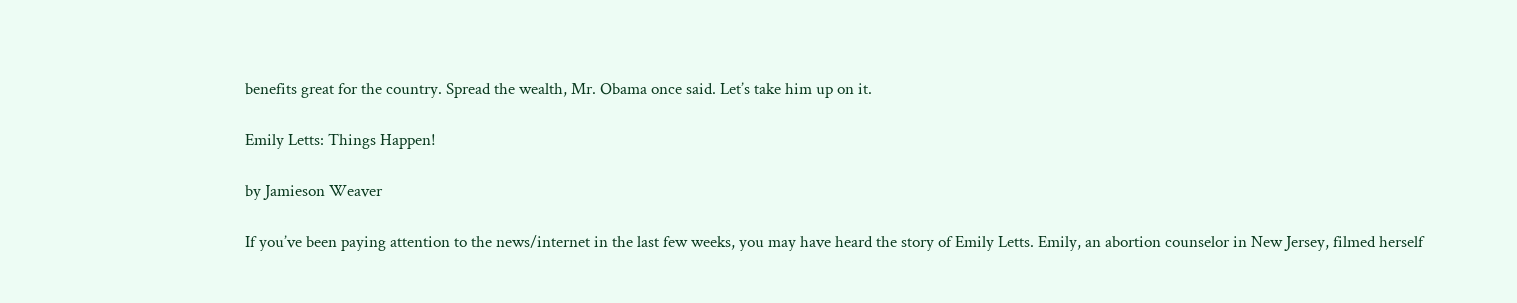benefits great for the country. Spread the wealth, Mr. Obama once said. Let’s take him up on it.

Emily Letts: Things Happen!

by Jamieson Weaver

If you’ve been paying attention to the news/internet in the last few weeks, you may have heard the story of Emily Letts. Emily, an abortion counselor in New Jersey, filmed herself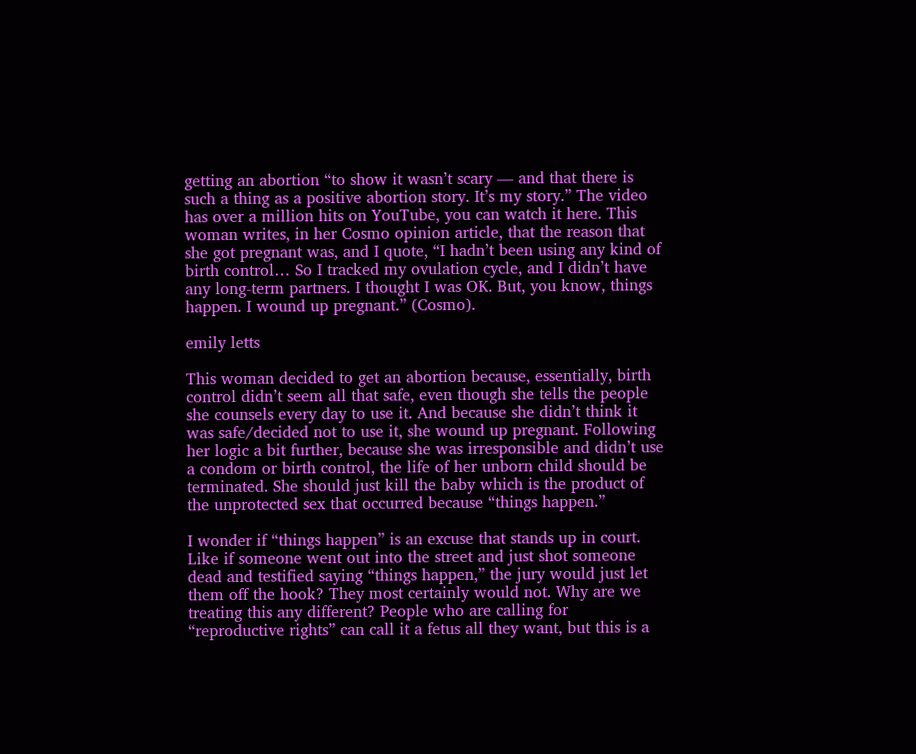getting an abortion “to show it wasn’t scary — and that there is such a thing as a positive abortion story. It’s my story.” The video has over a million hits on YouTube, you can watch it here. This woman writes, in her Cosmo opinion article, that the reason that she got pregnant was, and I quote, “I hadn’t been using any kind of birth control… So I tracked my ovulation cycle, and I didn’t have any long-term partners. I thought I was OK. But, you know, things happen. I wound up pregnant.” (Cosmo).

emily letts

This woman decided to get an abortion because, essentially, birth control didn’t seem all that safe, even though she tells the people she counsels every day to use it. And because she didn’t think it was safe/decided not to use it, she wound up pregnant. Following her logic a bit further, because she was irresponsible and didn’t use a condom or birth control, the life of her unborn child should be terminated. She should just kill the baby which is the product of the unprotected sex that occurred because “things happen.”

I wonder if “things happen” is an excuse that stands up in court. Like if someone went out into the street and just shot someone dead and testified saying “things happen,” the jury would just let them off the hook? They most certainly would not. Why are we treating this any different? People who are calling for “reproductive rights” can call it a fetus all they want, but this is a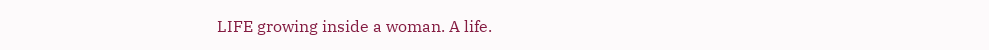LIFE growing inside a woman. A life.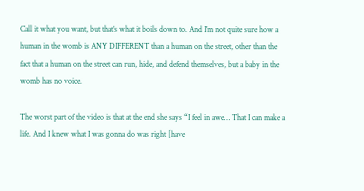Call it what you want, but that’s what it boils down to. And I’m not quite sure how a human in the womb is ANY DIFFERENT than a human on the street, other than the fact that a human on the street can run, hide, and defend themselves, but a baby in the womb has no voice.

The worst part of the video is that at the end she says “I feel in awe… That I can make a life. And I knew what I was gonna do was right [have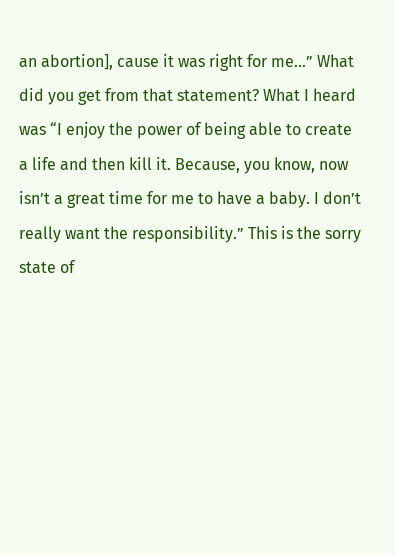an abortion], cause it was right for me…” What did you get from that statement? What I heard was “I enjoy the power of being able to create a life and then kill it. Because, you know, now isn’t a great time for me to have a baby. I don’t really want the responsibility.” This is the sorry state of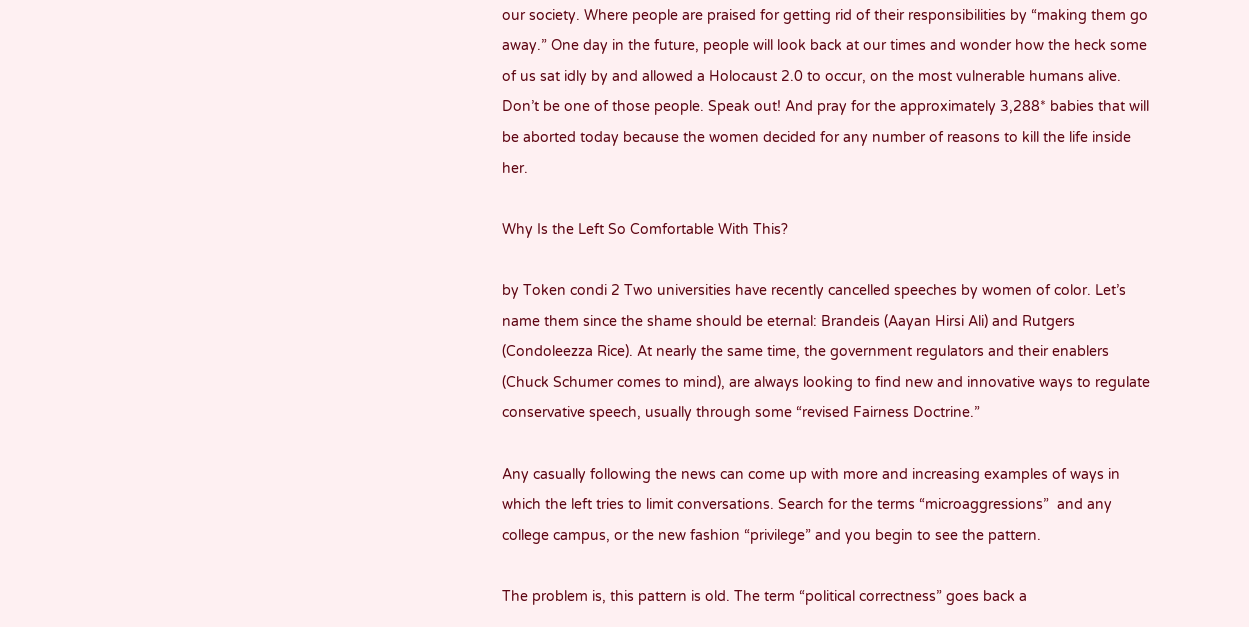our society. Where people are praised for getting rid of their responsibilities by “making them go away.” One day in the future, people will look back at our times and wonder how the heck some of us sat idly by and allowed a Holocaust 2.0 to occur, on the most vulnerable humans alive. Don’t be one of those people. Speak out! And pray for the approximately 3,288* babies that will be aborted today because the women decided for any number of reasons to kill the life inside her.

Why Is the Left So Comfortable With This?

by Token condi 2 Two universities have recently cancelled speeches by women of color. Let’s name them since the shame should be eternal: Brandeis (Aayan Hirsi Ali) and Rutgers (Condoleezza Rice). At nearly the same time, the government regulators and their enablers (Chuck Schumer comes to mind), are always looking to find new and innovative ways to regulate conservative speech, usually through some “revised Fairness Doctrine.”

Any casually following the news can come up with more and increasing examples of ways in which the left tries to limit conversations. Search for the terms “microaggressions”  and any college campus, or the new fashion “privilege” and you begin to see the pattern.

The problem is, this pattern is old. The term “political correctness” goes back a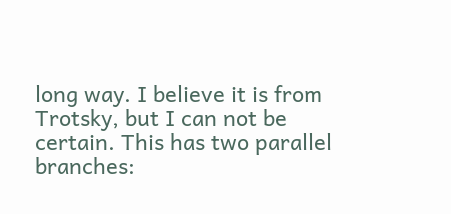long way. I believe it is from Trotsky, but I can not be certain. This has two parallel branches: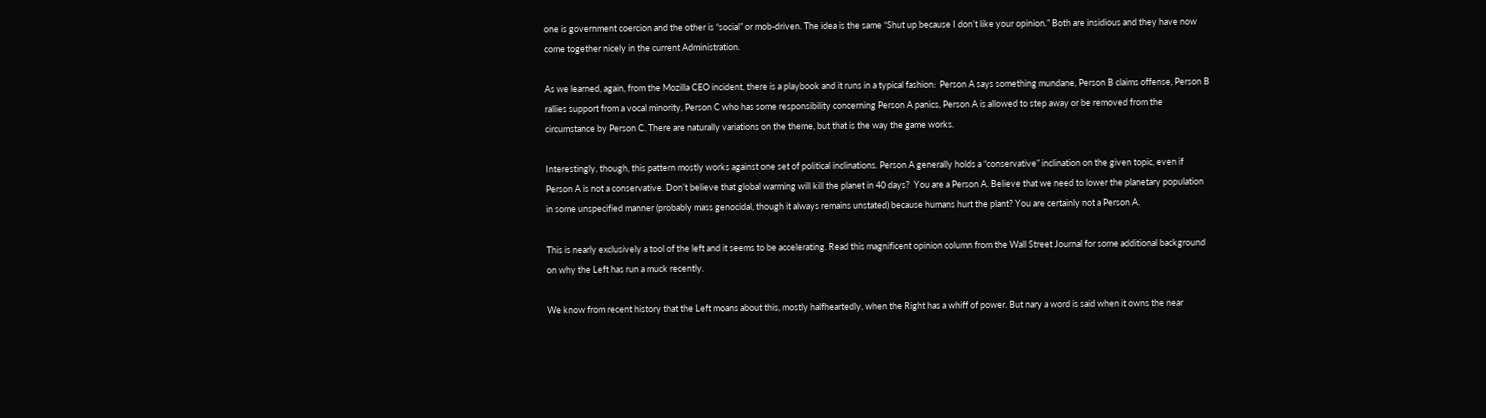one is government coercion and the other is “social” or mob-driven. The idea is the same “Shut up because I don’t like your opinion.” Both are insidious and they have now come together nicely in the current Administration.

As we learned, again, from the Mozilla CEO incident, there is a playbook and it runs in a typical fashion:  Person A says something mundane, Person B claims offense, Person B rallies support from a vocal minority, Person C who has some responsibility concerning Person A panics, Person A is allowed to step away or be removed from the circumstance by Person C. There are naturally variations on the theme, but that is the way the game works.

Interestingly, though, this pattern mostly works against one set of political inclinations. Person A generally holds a “conservative” inclination on the given topic, even if Person A is not a conservative. Don’t believe that global warming will kill the planet in 40 days?  You are a Person A. Believe that we need to lower the planetary population in some unspecified manner (probably mass genocidal, though it always remains unstated) because humans hurt the plant? You are certainly not a Person A.

This is nearly exclusively a tool of the left and it seems to be accelerating. Read this magnificent opinion column from the Wall Street Journal for some additional background on why the Left has run a muck recently.

We know from recent history that the Left moans about this, mostly halfheartedly, when the Right has a whiff of power. But nary a word is said when it owns the near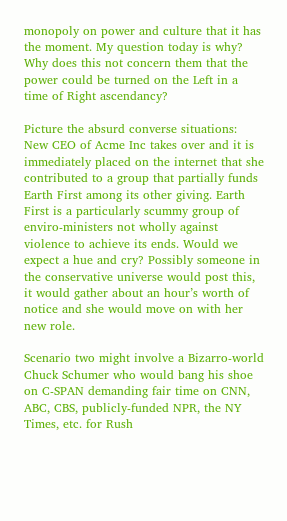monopoly on power and culture that it has the moment. My question today is why? Why does this not concern them that the power could be turned on the Left in a time of Right ascendancy?

Picture the absurd converse situations: New CEO of Acme Inc takes over and it is immediately placed on the internet that she contributed to a group that partially funds Earth First among its other giving. Earth First is a particularly scummy group of enviro-ministers not wholly against violence to achieve its ends. Would we expect a hue and cry? Possibly someone in the conservative universe would post this, it would gather about an hour’s worth of notice and she would move on with her new role.

Scenario two might involve a Bizarro-world Chuck Schumer who would bang his shoe on C-SPAN demanding fair time on CNN, ABC, CBS, publicly-funded NPR, the NY Times, etc. for Rush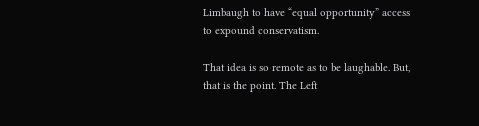Limbaugh to have “equal opportunity” access to expound conservatism.

That idea is so remote as to be laughable. But, that is the point. The Left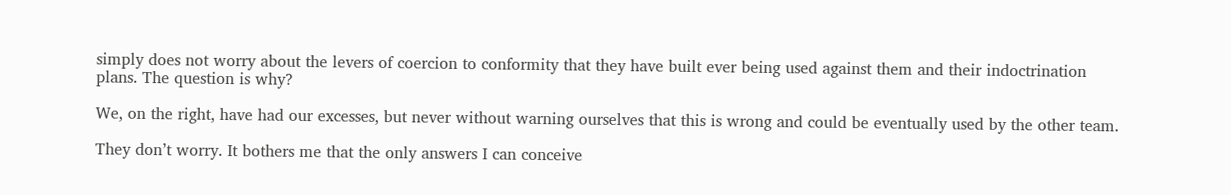simply does not worry about the levers of coercion to conformity that they have built ever being used against them and their indoctrination plans. The question is why?

We, on the right, have had our excesses, but never without warning ourselves that this is wrong and could be eventually used by the other team.

They don’t worry. It bothers me that the only answers I can conceive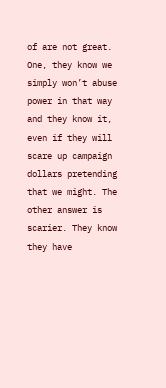of are not great. One, they know we simply won’t abuse power in that way and they know it, even if they will scare up campaign dollars pretending that we might. The other answer is scarier. They know they have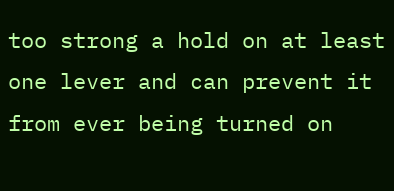too strong a hold on at least one lever and can prevent it from ever being turned on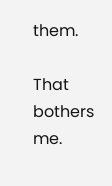them.

That bothers me.